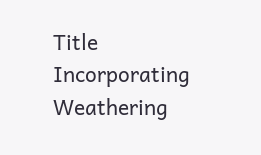Title Incorporating Weathering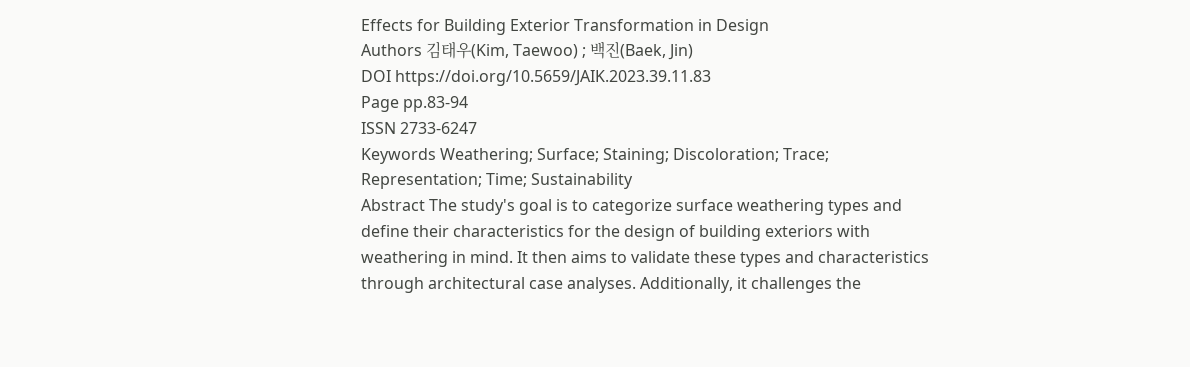Effects for Building Exterior Transformation in Design
Authors 김태우(Kim, Taewoo) ; 백진(Baek, Jin)
DOI https://doi.org/10.5659/JAIK.2023.39.11.83
Page pp.83-94
ISSN 2733-6247
Keywords Weathering; Surface; Staining; Discoloration; Trace; Representation; Time; Sustainability
Abstract The study's goal is to categorize surface weathering types and define their characteristics for the design of building exteriors with weathering in mind. It then aims to validate these types and characteristics through architectural case analyses. Additionally, it challenges the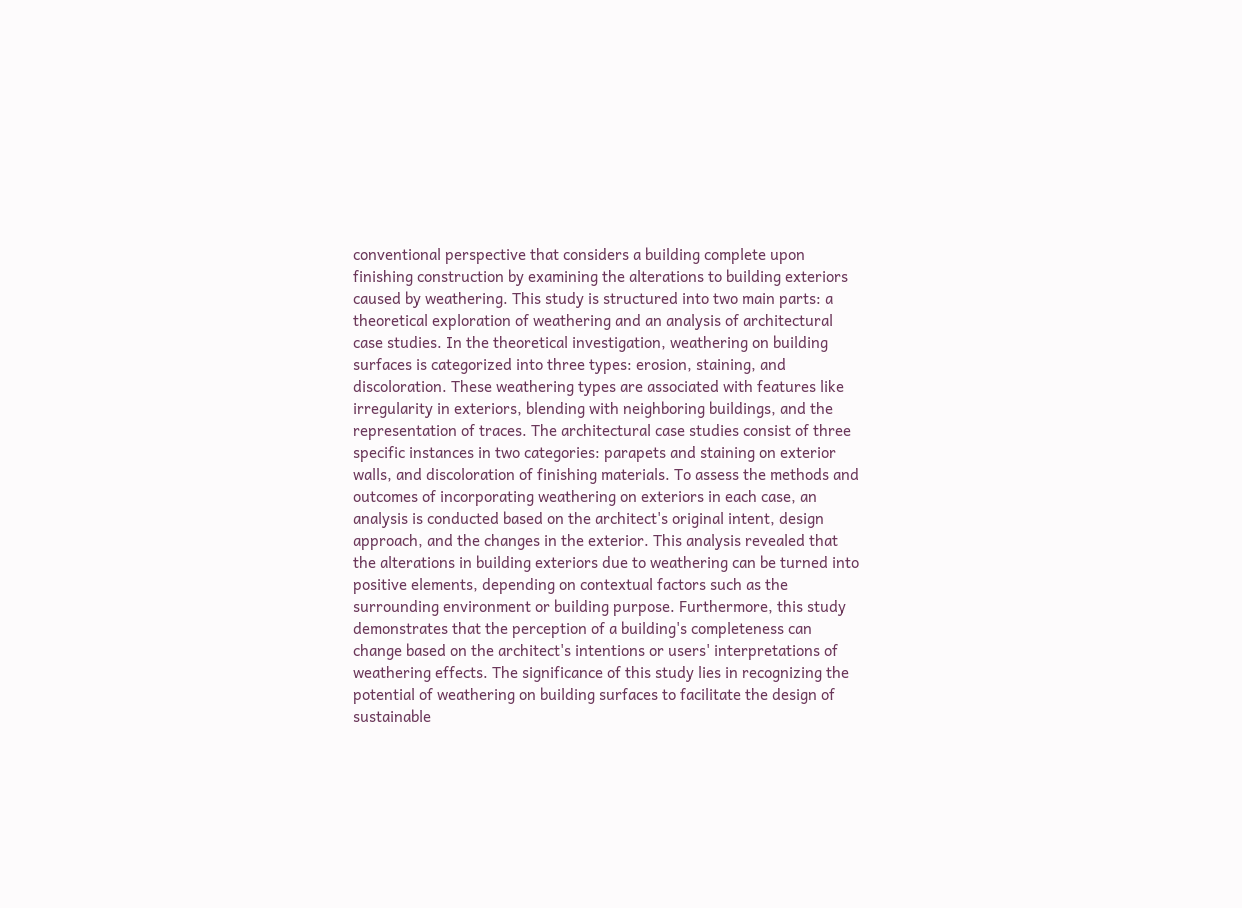conventional perspective that considers a building complete upon finishing construction by examining the alterations to building exteriors caused by weathering. This study is structured into two main parts: a theoretical exploration of weathering and an analysis of architectural case studies. In the theoretical investigation, weathering on building surfaces is categorized into three types: erosion, staining, and discoloration. These weathering types are associated with features like irregularity in exteriors, blending with neighboring buildings, and the representation of traces. The architectural case studies consist of three specific instances in two categories: parapets and staining on exterior walls, and discoloration of finishing materials. To assess the methods and outcomes of incorporating weathering on exteriors in each case, an analysis is conducted based on the architect's original intent, design approach, and the changes in the exterior. This analysis revealed that the alterations in building exteriors due to weathering can be turned into positive elements, depending on contextual factors such as the surrounding environment or building purpose. Furthermore, this study demonstrates that the perception of a building's completeness can change based on the architect's intentions or users' interpretations of weathering effects. The significance of this study lies in recognizing the potential of weathering on building surfaces to facilitate the design of sustainable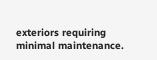exteriors requiring minimal maintenance.